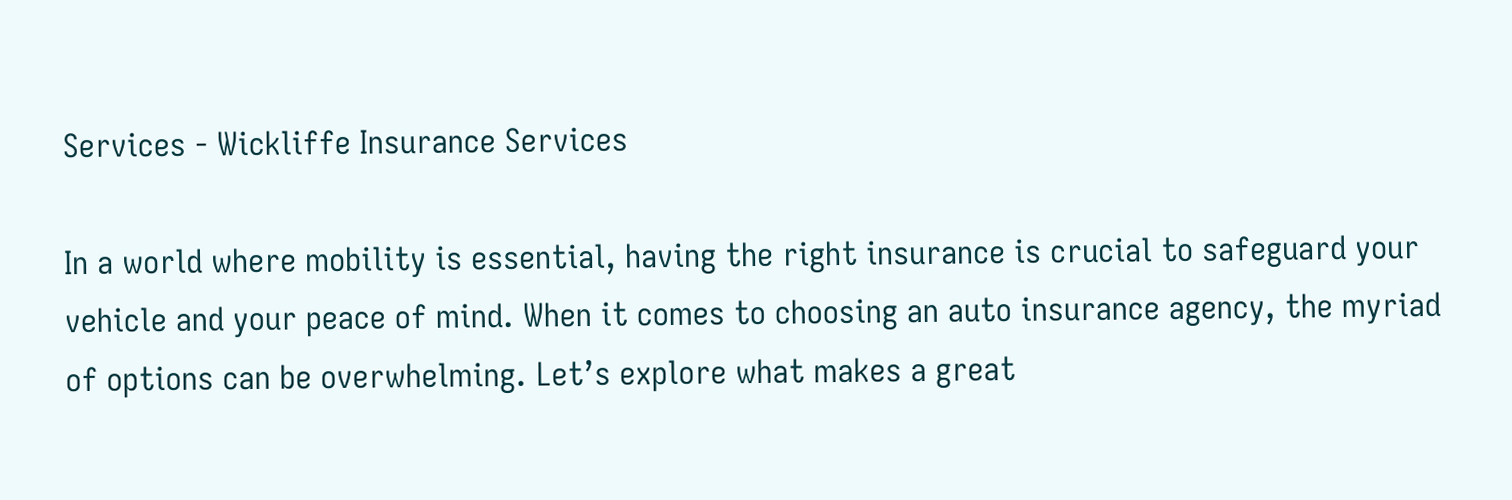Services - Wickliffe Insurance Services

In a world where mobility is essential, having the right insurance is crucial to safeguard your vehicle and your peace of mind. When it comes to choosing an auto insurance agency, the myriad of options can be overwhelming. Let’s explore what makes a great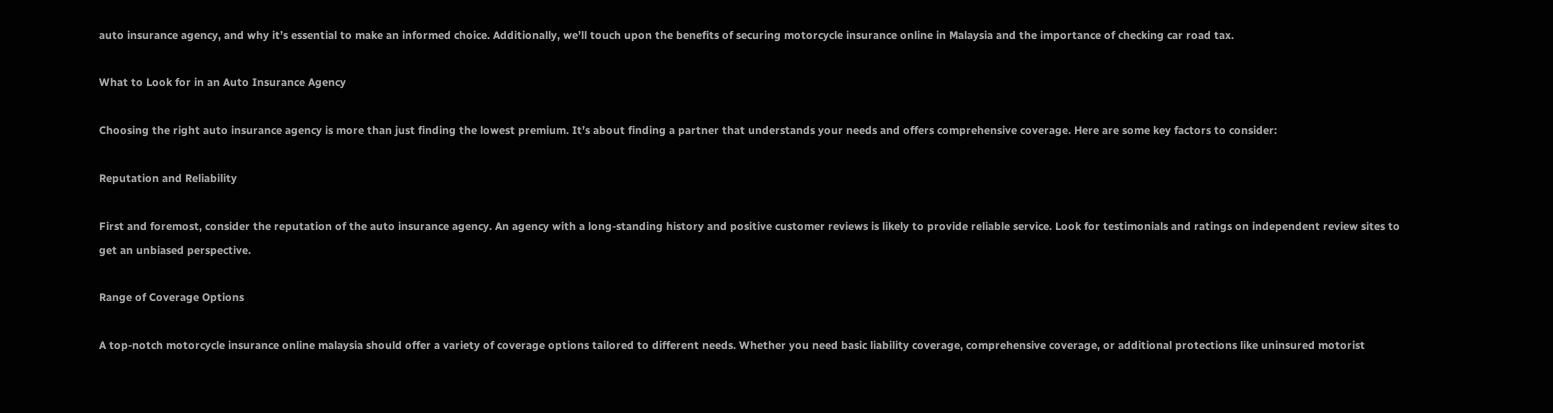auto insurance agency, and why it’s essential to make an informed choice. Additionally, we’ll touch upon the benefits of securing motorcycle insurance online in Malaysia and the importance of checking car road tax.

What to Look for in an Auto Insurance Agency

Choosing the right auto insurance agency is more than just finding the lowest premium. It’s about finding a partner that understands your needs and offers comprehensive coverage. Here are some key factors to consider:

Reputation and Reliability

First and foremost, consider the reputation of the auto insurance agency. An agency with a long-standing history and positive customer reviews is likely to provide reliable service. Look for testimonials and ratings on independent review sites to get an unbiased perspective.

Range of Coverage Options

A top-notch motorcycle insurance online malaysia should offer a variety of coverage options tailored to different needs. Whether you need basic liability coverage, comprehensive coverage, or additional protections like uninsured motorist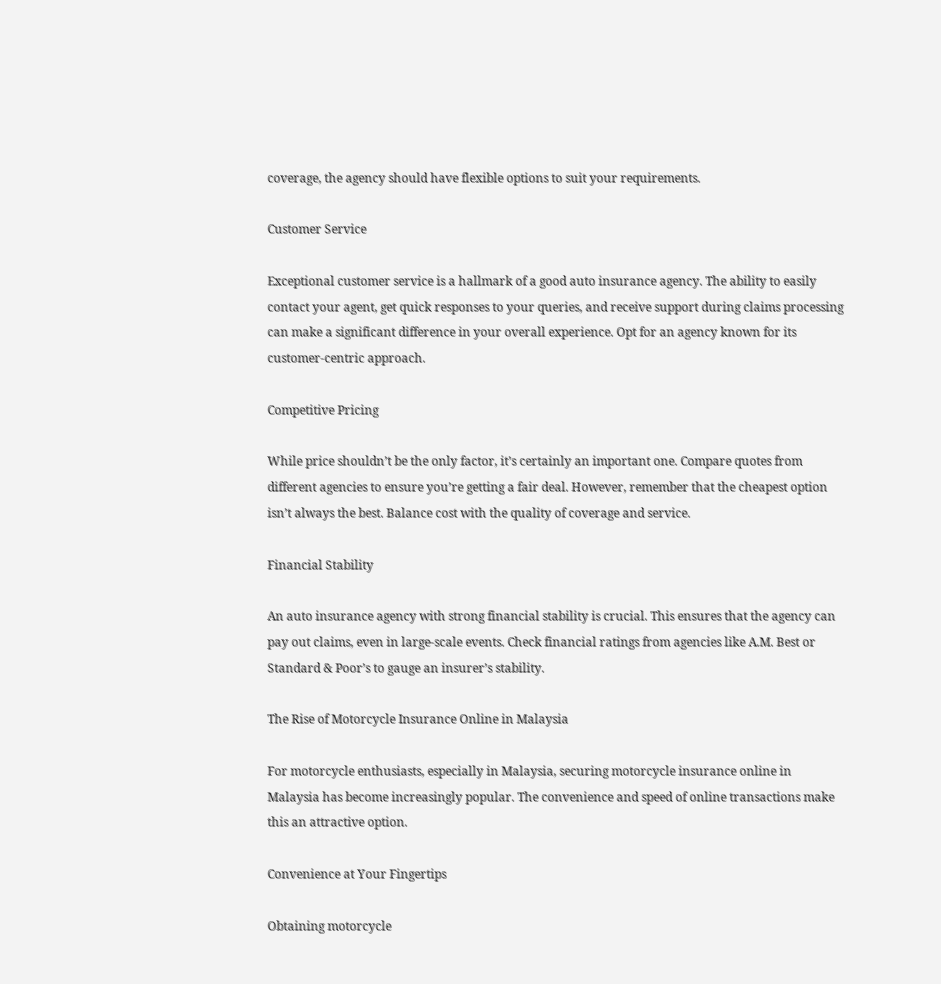coverage, the agency should have flexible options to suit your requirements.

Customer Service

Exceptional customer service is a hallmark of a good auto insurance agency. The ability to easily contact your agent, get quick responses to your queries, and receive support during claims processing can make a significant difference in your overall experience. Opt for an agency known for its customer-centric approach.

Competitive Pricing

While price shouldn’t be the only factor, it’s certainly an important one. Compare quotes from different agencies to ensure you’re getting a fair deal. However, remember that the cheapest option isn’t always the best. Balance cost with the quality of coverage and service.

Financial Stability

An auto insurance agency with strong financial stability is crucial. This ensures that the agency can pay out claims, even in large-scale events. Check financial ratings from agencies like A.M. Best or Standard & Poor’s to gauge an insurer’s stability.

The Rise of Motorcycle Insurance Online in Malaysia

For motorcycle enthusiasts, especially in Malaysia, securing motorcycle insurance online in Malaysia has become increasingly popular. The convenience and speed of online transactions make this an attractive option.

Convenience at Your Fingertips

Obtaining motorcycle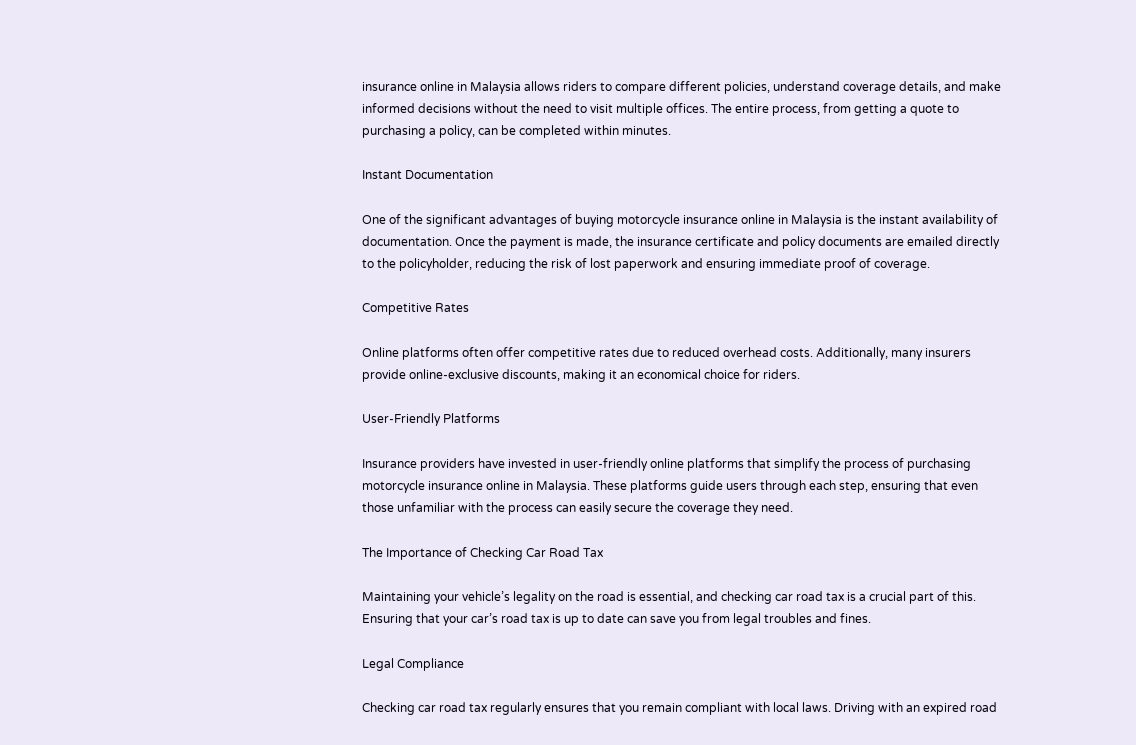insurance online in Malaysia allows riders to compare different policies, understand coverage details, and make informed decisions without the need to visit multiple offices. The entire process, from getting a quote to purchasing a policy, can be completed within minutes.

Instant Documentation

One of the significant advantages of buying motorcycle insurance online in Malaysia is the instant availability of documentation. Once the payment is made, the insurance certificate and policy documents are emailed directly to the policyholder, reducing the risk of lost paperwork and ensuring immediate proof of coverage.

Competitive Rates

Online platforms often offer competitive rates due to reduced overhead costs. Additionally, many insurers provide online-exclusive discounts, making it an economical choice for riders.

User-Friendly Platforms

Insurance providers have invested in user-friendly online platforms that simplify the process of purchasing motorcycle insurance online in Malaysia. These platforms guide users through each step, ensuring that even those unfamiliar with the process can easily secure the coverage they need.

The Importance of Checking Car Road Tax

Maintaining your vehicle’s legality on the road is essential, and checking car road tax is a crucial part of this. Ensuring that your car’s road tax is up to date can save you from legal troubles and fines.

Legal Compliance

Checking car road tax regularly ensures that you remain compliant with local laws. Driving with an expired road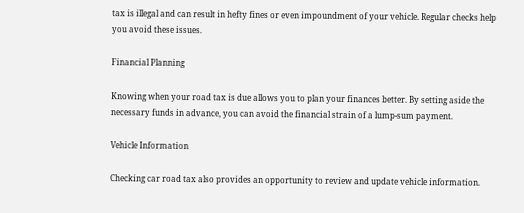tax is illegal and can result in hefty fines or even impoundment of your vehicle. Regular checks help you avoid these issues.

Financial Planning

Knowing when your road tax is due allows you to plan your finances better. By setting aside the necessary funds in advance, you can avoid the financial strain of a lump-sum payment.

Vehicle Information

Checking car road tax also provides an opportunity to review and update vehicle information.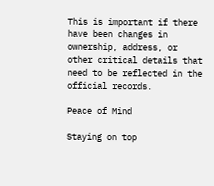This is important if there have been changes in ownership, address, or other critical details that need to be reflected in the official records.

Peace of Mind

Staying on top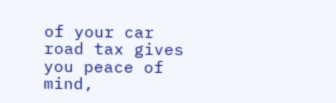of your car road tax gives you peace of mind,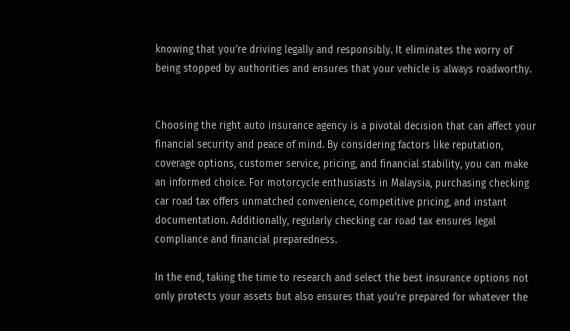knowing that you’re driving legally and responsibly. It eliminates the worry of being stopped by authorities and ensures that your vehicle is always roadworthy.


Choosing the right auto insurance agency is a pivotal decision that can affect your financial security and peace of mind. By considering factors like reputation, coverage options, customer service, pricing, and financial stability, you can make an informed choice. For motorcycle enthusiasts in Malaysia, purchasing checking car road tax offers unmatched convenience, competitive pricing, and instant documentation. Additionally, regularly checking car road tax ensures legal compliance and financial preparedness.

In the end, taking the time to research and select the best insurance options not only protects your assets but also ensures that you’re prepared for whatever the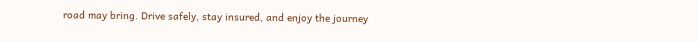road may bring. Drive safely, stay insured, and enjoy the journey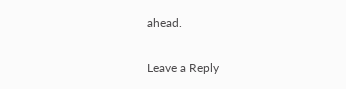ahead.

Leave a Reply